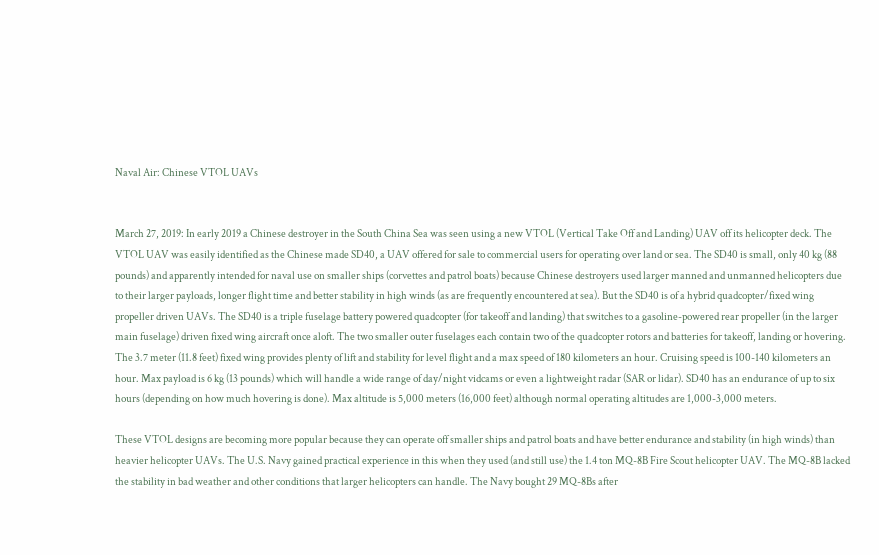Naval Air: Chinese VTOL UAVs


March 27, 2019: In early 2019 a Chinese destroyer in the South China Sea was seen using a new VTOL (Vertical Take Off and Landing) UAV off its helicopter deck. The VTOL UAV was easily identified as the Chinese made SD40, a UAV offered for sale to commercial users for operating over land or sea. The SD40 is small, only 40 kg (88 pounds) and apparently intended for naval use on smaller ships (corvettes and patrol boats) because Chinese destroyers used larger manned and unmanned helicopters due to their larger payloads, longer flight time and better stability in high winds (as are frequently encountered at sea). But the SD40 is of a hybrid quadcopter/fixed wing propeller driven UAVs. The SD40 is a triple fuselage battery powered quadcopter (for takeoff and landing) that switches to a gasoline-powered rear propeller (in the larger main fuselage) driven fixed wing aircraft once aloft. The two smaller outer fuselages each contain two of the quadcopter rotors and batteries for takeoff, landing or hovering. The 3.7 meter (11.8 feet) fixed wing provides plenty of lift and stability for level flight and a max speed of 180 kilometers an hour. Cruising speed is 100-140 kilometers an hour. Max payload is 6 kg (13 pounds) which will handle a wide range of day/night vidcams or even a lightweight radar (SAR or lidar). SD40 has an endurance of up to six hours (depending on how much hovering is done). Max altitude is 5,000 meters (16,000 feet) although normal operating altitudes are 1,000-3,000 meters.

These VTOL designs are becoming more popular because they can operate off smaller ships and patrol boats and have better endurance and stability (in high winds) than heavier helicopter UAVs. The U.S. Navy gained practical experience in this when they used (and still use) the 1.4 ton MQ-8B Fire Scout helicopter UAV. The MQ-8B lacked the stability in bad weather and other conditions that larger helicopters can handle. The Navy bought 29 MQ-8Bs after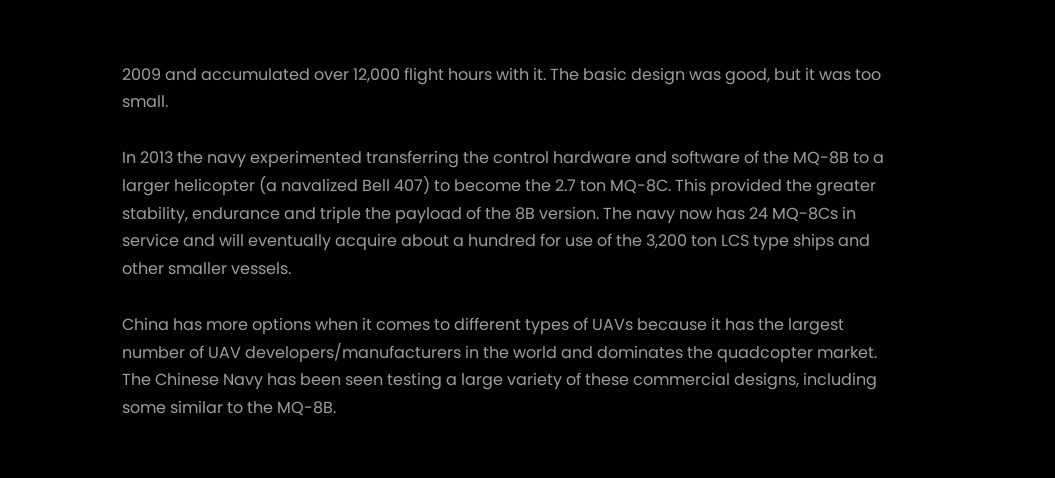2009 and accumulated over 12,000 flight hours with it. The basic design was good, but it was too small.

In 2013 the navy experimented transferring the control hardware and software of the MQ-8B to a larger helicopter (a navalized Bell 407) to become the 2.7 ton MQ-8C. This provided the greater stability, endurance and triple the payload of the 8B version. The navy now has 24 MQ-8Cs in service and will eventually acquire about a hundred for use of the 3,200 ton LCS type ships and other smaller vessels.

China has more options when it comes to different types of UAVs because it has the largest number of UAV developers/manufacturers in the world and dominates the quadcopter market. The Chinese Navy has been seen testing a large variety of these commercial designs, including some similar to the MQ-8B.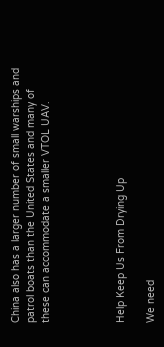China also has a larger number of small warships and patrol boats than the United States and many of these can accommodate a smaller VTOL UAV.




Help Keep Us From Drying Up

We need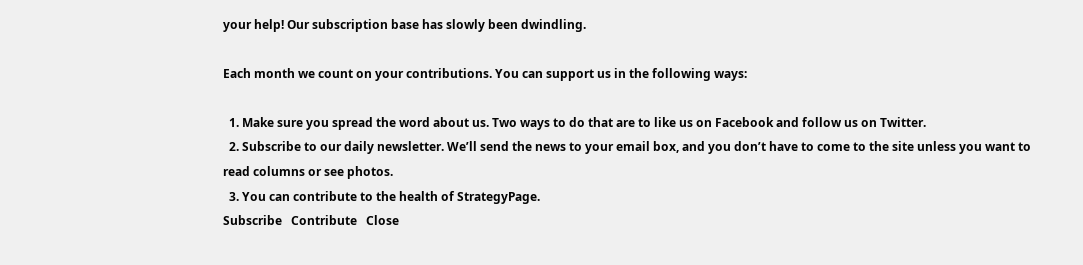your help! Our subscription base has slowly been dwindling.

Each month we count on your contributions. You can support us in the following ways:

  1. Make sure you spread the word about us. Two ways to do that are to like us on Facebook and follow us on Twitter.
  2. Subscribe to our daily newsletter. We’ll send the news to your email box, and you don’t have to come to the site unless you want to read columns or see photos.
  3. You can contribute to the health of StrategyPage.
Subscribe   Contribute   Close